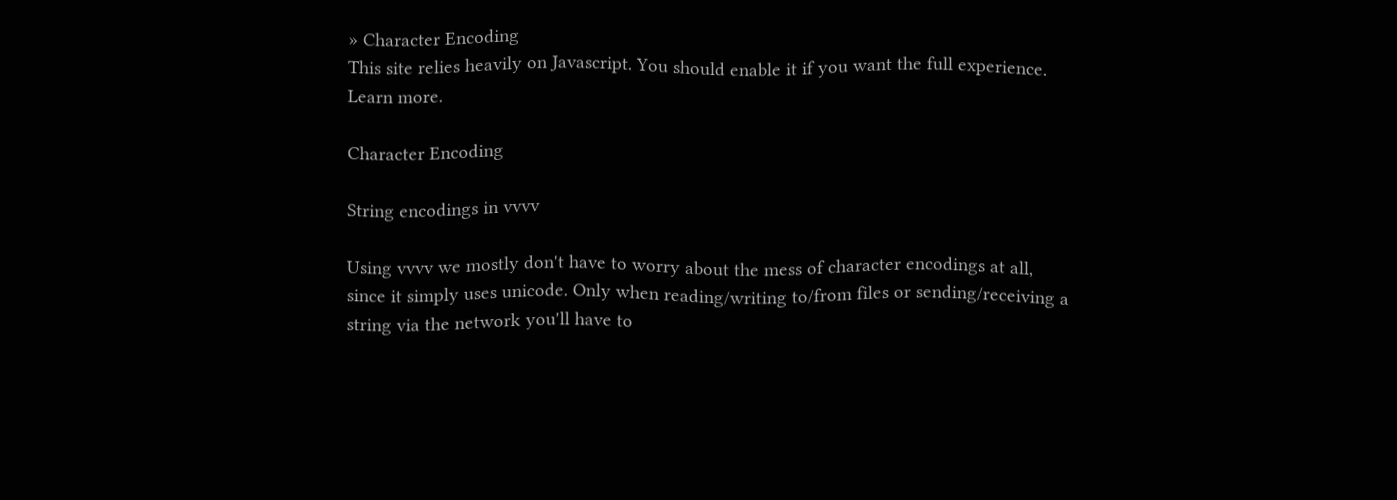» Character Encoding
This site relies heavily on Javascript. You should enable it if you want the full experience. Learn more.

Character Encoding

String encodings in vvvv

Using vvvv we mostly don't have to worry about the mess of character encodings at all, since it simply uses unicode. Only when reading/writing to/from files or sending/receiving a string via the network you'll have to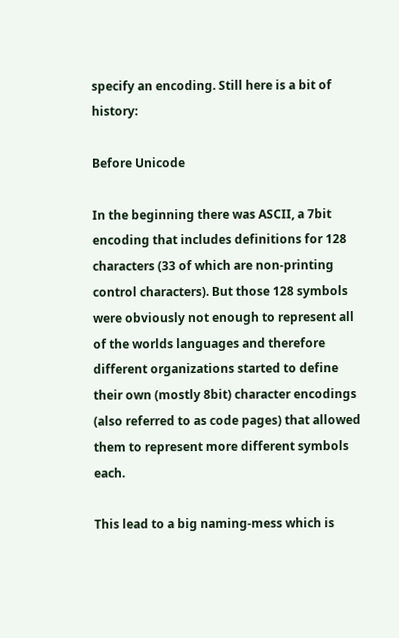specify an encoding. Still here is a bit of history:

Before Unicode

In the beginning there was ASCII, a 7bit encoding that includes definitions for 128 characters (33 of which are non-printing control characters). But those 128 symbols were obviously not enough to represent all of the worlds languages and therefore different organizations started to define their own (mostly 8bit) character encodings (also referred to as code pages) that allowed them to represent more different symbols each.

This lead to a big naming-mess which is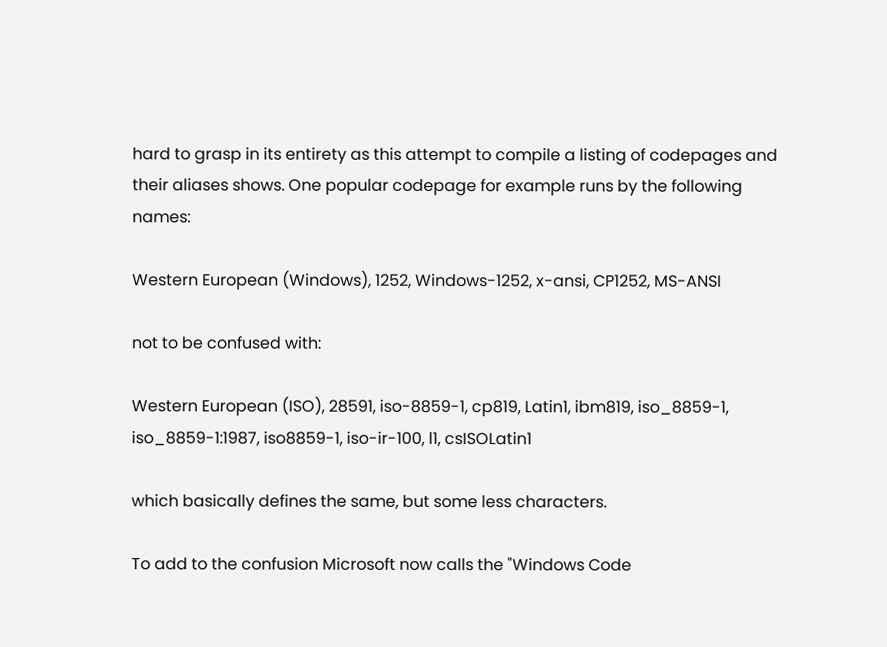hard to grasp in its entirety as this attempt to compile a listing of codepages and their aliases shows. One popular codepage for example runs by the following names:

Western European (Windows), 1252, Windows-1252, x-ansi, CP1252, MS-ANSI

not to be confused with:

Western European (ISO), 28591, iso-8859-1, cp819, Latin1, ibm819, iso_8859-1, iso_8859-1:1987, iso8859-1, iso-ir-100, l1, csISOLatin1

which basically defines the same, but some less characters.

To add to the confusion Microsoft now calls the "Windows Code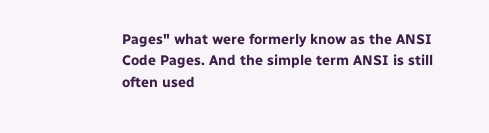Pages" what were formerly know as the ANSI Code Pages. And the simple term ANSI is still often used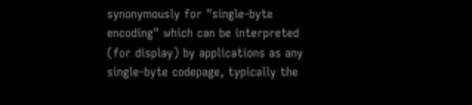synonymously for "single-byte encoding" which can be interpreted (for display) by applications as any single-byte codepage, typically the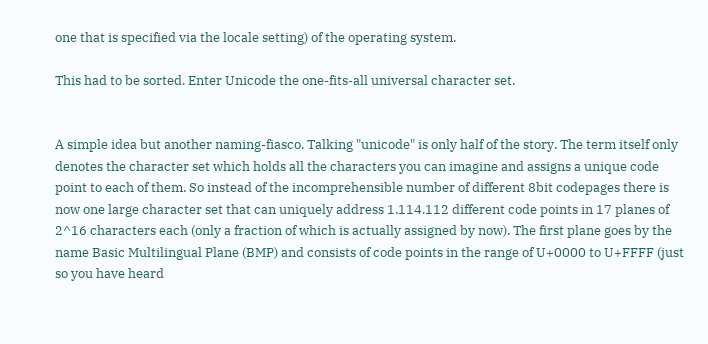one that is specified via the locale setting) of the operating system.

This had to be sorted. Enter Unicode the one-fits-all universal character set.


A simple idea but another naming-fiasco. Talking "unicode" is only half of the story. The term itself only denotes the character set which holds all the characters you can imagine and assigns a unique code point to each of them. So instead of the incomprehensible number of different 8bit codepages there is now one large character set that can uniquely address 1.114.112 different code points in 17 planes of 2^16 characters each (only a fraction of which is actually assigned by now). The first plane goes by the name Basic Multilingual Plane (BMP) and consists of code points in the range of U+0000 to U+FFFF (just so you have heard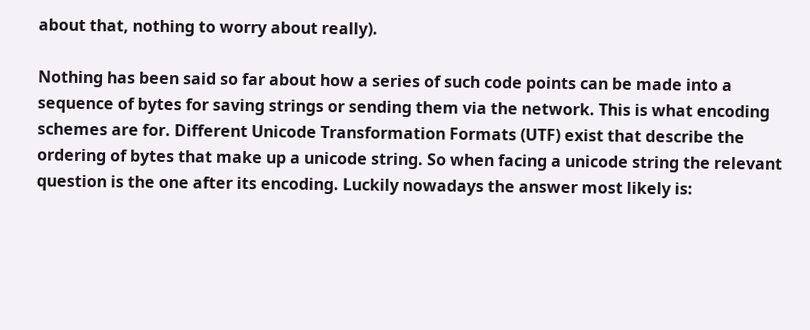about that, nothing to worry about really).

Nothing has been said so far about how a series of such code points can be made into a sequence of bytes for saving strings or sending them via the network. This is what encoding schemes are for. Different Unicode Transformation Formats (UTF) exist that describe the ordering of bytes that make up a unicode string. So when facing a unicode string the relevant question is the one after its encoding. Luckily nowadays the answer most likely is: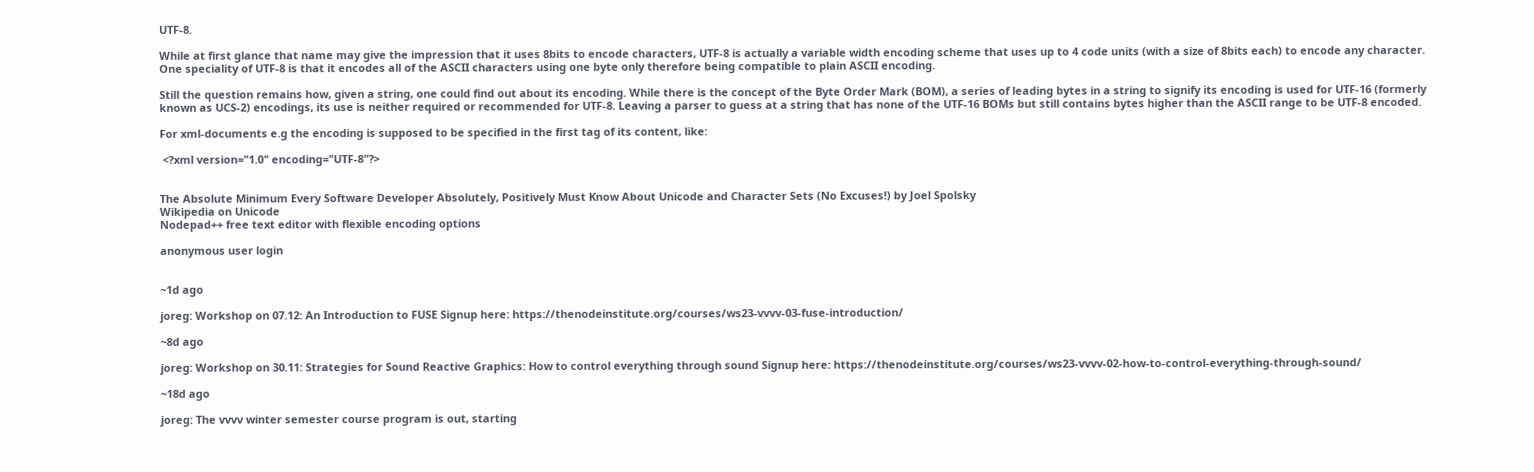UTF-8.

While at first glance that name may give the impression that it uses 8bits to encode characters, UTF-8 is actually a variable width encoding scheme that uses up to 4 code units (with a size of 8bits each) to encode any character. One speciality of UTF-8 is that it encodes all of the ASCII characters using one byte only therefore being compatible to plain ASCII encoding.

Still the question remains how, given a string, one could find out about its encoding. While there is the concept of the Byte Order Mark (BOM), a series of leading bytes in a string to signify its encoding is used for UTF-16 (formerly known as UCS-2) encodings, its use is neither required or recommended for UTF-8. Leaving a parser to guess at a string that has none of the UTF-16 BOMs but still contains bytes higher than the ASCII range to be UTF-8 encoded.

For xml-documents e.g the encoding is supposed to be specified in the first tag of its content, like:

 <?xml version="1.0" encoding="UTF-8"?>


The Absolute Minimum Every Software Developer Absolutely, Positively Must Know About Unicode and Character Sets (No Excuses!) by Joel Spolsky
Wikipedia on Unicode
Nodepad++ free text editor with flexible encoding options

anonymous user login


~1d ago

joreg: Workshop on 07.12: An Introduction to FUSE Signup here: https://thenodeinstitute.org/courses/ws23-vvvv-03-fuse-introduction/

~8d ago

joreg: Workshop on 30.11: Strategies for Sound Reactive Graphics: How to control everything through sound Signup here: https://thenodeinstitute.org/courses/ws23-vvvv-02-how-to-control-everything-through-sound/

~18d ago

joreg: The vvvv winter semester course program is out, starting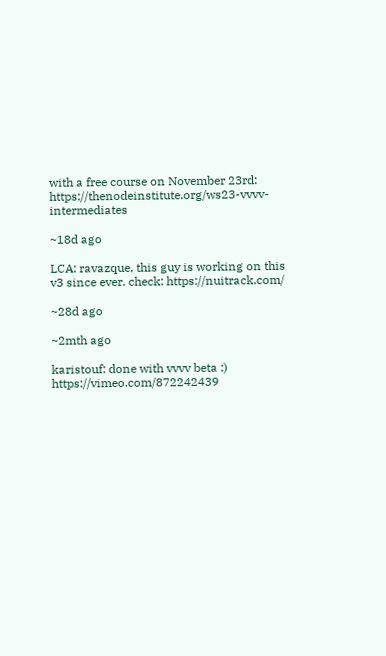with a free course on November 23rd: https://thenodeinstitute.org/ws23-vvvv-intermediates

~18d ago

LCA: ravazque, this guy is working on this v3 since ever. check: https://nuitrack.com/

~28d ago

~2mth ago

karistouf: done with vvvv beta :) https://vimeo.com/872242439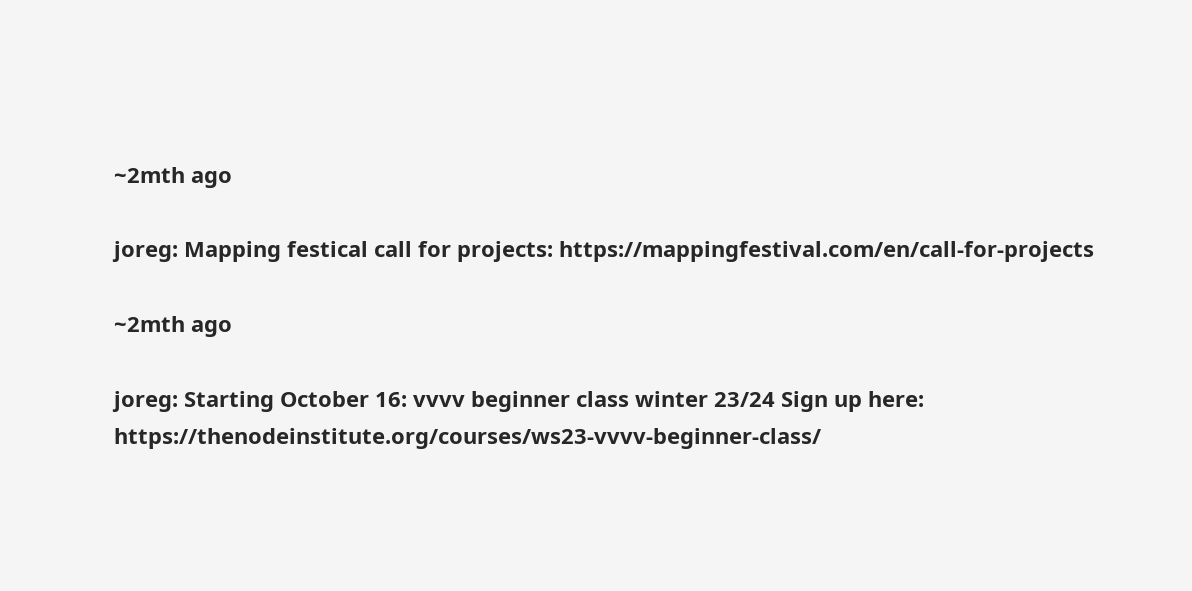~2mth ago

joreg: Mapping festical call for projects: https://mappingfestival.com/en/call-for-projects

~2mth ago

joreg: Starting October 16: vvvv beginner class winter 23/24 Sign up here: https://thenodeinstitute.org/courses/ws23-vvvv-beginner-class/